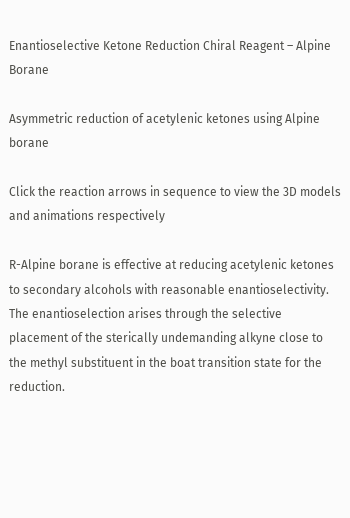Enantioselective Ketone Reduction Chiral Reagent – Alpine Borane

Asymmetric reduction of acetylenic ketones using Alpine borane

Click the reaction arrows in sequence to view the 3D models and animations respectively

R-Alpine borane is effective at reducing acetylenic ketones to secondary alcohols with reasonable enantioselectivity. The enantioselection arises through the selective placement of the sterically undemanding alkyne close to the methyl substituent in the boat transition state for the reduction.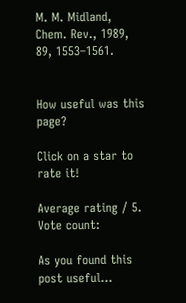M. M. Midland, Chem. Rev., 1989, 89, 1553–1561.


How useful was this page?

Click on a star to rate it!

Average rating / 5. Vote count:

As you found this post useful...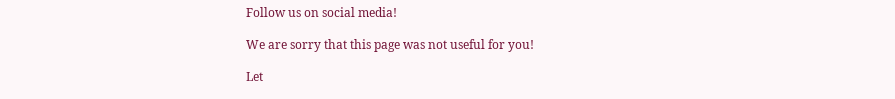Follow us on social media!

We are sorry that this page was not useful for you!

Let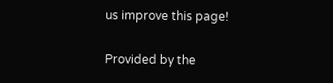us improve this page!

Provided by the